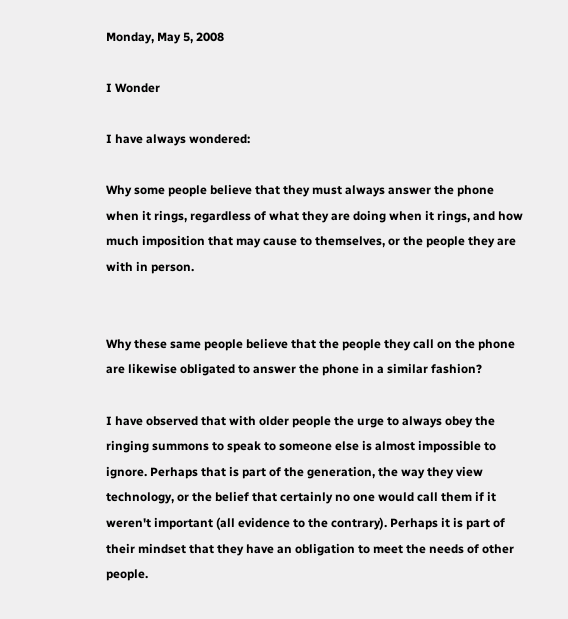Monday, May 5, 2008

I Wonder

I have always wondered:

Why some people believe that they must always answer the phone when it rings, regardless of what they are doing when it rings, and how much imposition that may cause to themselves, or the people they are with in person.


Why these same people believe that the people they call on the phone are likewise obligated to answer the phone in a similar fashion?

I have observed that with older people the urge to always obey the ringing summons to speak to someone else is almost impossible to ignore. Perhaps that is part of the generation, the way they view technology, or the belief that certainly no one would call them if it weren't important (all evidence to the contrary). Perhaps it is part of their mindset that they have an obligation to meet the needs of other people.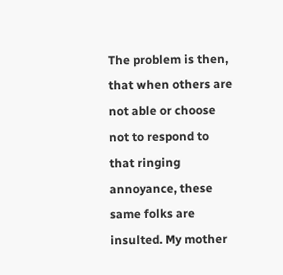The problem is then, that when others are not able or choose not to respond to that ringing annoyance, these same folks are insulted. My mother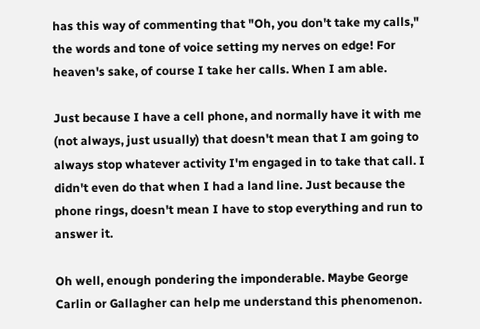has this way of commenting that "Oh, you don't take my calls," the words and tone of voice setting my nerves on edge! For heaven's sake, of course I take her calls. When I am able.

Just because I have a cell phone, and normally have it with me (not always, just usually) that doesn't mean that I am going to always stop whatever activity I'm engaged in to take that call. I didn't even do that when I had a land line. Just because the phone rings, doesn't mean I have to stop everything and run to answer it.

Oh well, enough pondering the imponderable. Maybe George Carlin or Gallagher can help me understand this phenomenon.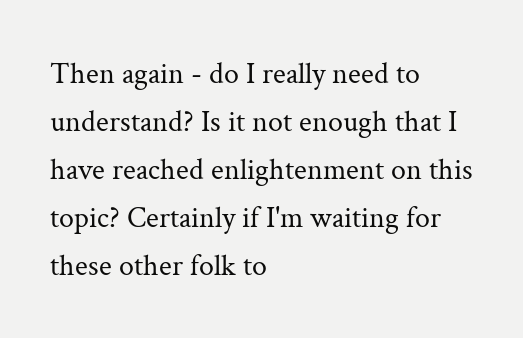Then again - do I really need to understand? Is it not enough that I have reached enlightenment on this topic? Certainly if I'm waiting for these other folk to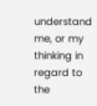understand me, or my thinking in regard to the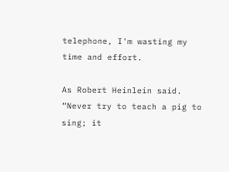telephone, I'm wasting my time and effort.

As Robert Heinlein said. “Never try to teach a pig to sing; it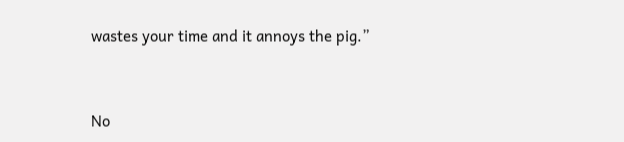wastes your time and it annoys the pig.”


No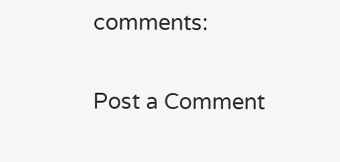comments:

Post a Comment